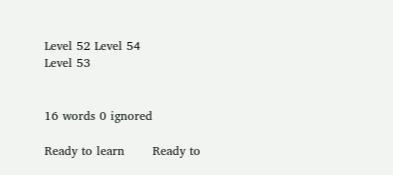Level 52 Level 54
Level 53


16 words 0 ignored

Ready to learn       Ready to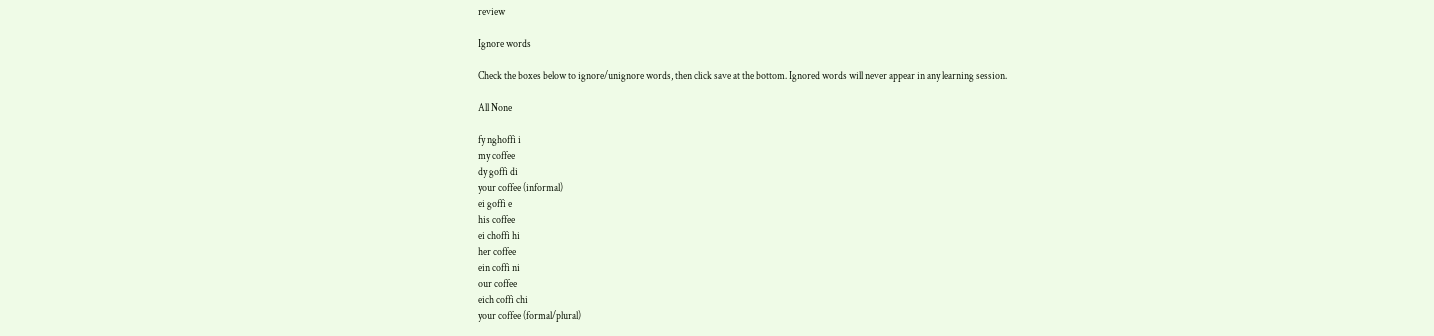review

Ignore words

Check the boxes below to ignore/unignore words, then click save at the bottom. Ignored words will never appear in any learning session.

All None

fy nghoffi i
my coffee
dy goffi di
your coffee (informal)
ei goffi e
his coffee
ei choffi hi
her coffee
ein coffi ni
our coffee
eich coffi chi
your coffee (formal/plural)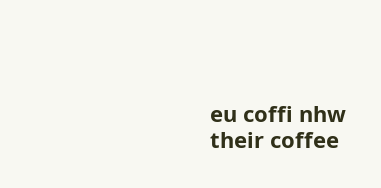eu coffi nhw
their coffee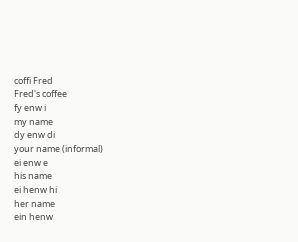coffi Fred
Fred's coffee
fy enw i
my name
dy enw di
your name (informal)
ei enw e
his name
ei henw hi
her name
ein henw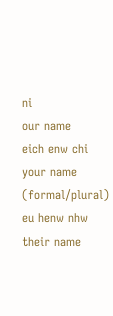ni
our name
eich enw chi
your name (formal/plural)
eu henw nhw
their name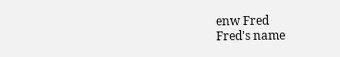enw Fred
Fred's name